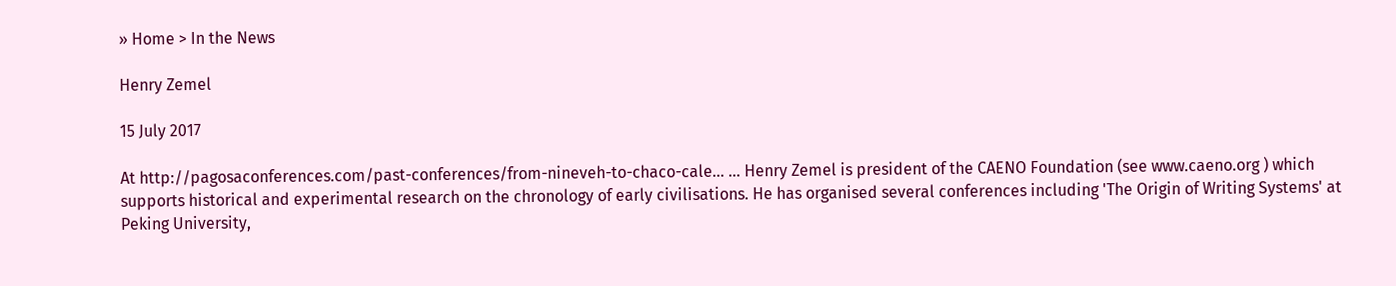» Home > In the News

Henry Zemel

15 July 2017

At http://pagosaconferences.com/past-conferences/from-nineveh-to-chaco-cale… … Henry Zemel is president of the CAENO Foundation (see www.caeno.org ) which supports historical and experimental research on the chronology of early civilisations. He has organised several conferences including 'The Origin of Writing Systems' at Peking University,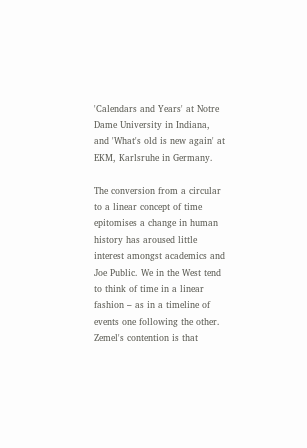'Calendars and Years' at Notre Dame University in Indiana, and 'What's old is new again' at EKM, Karlsruhe in Germany.

The conversion from a circular to a linear concept of time epitomises a change in human history has aroused little interest amongst academics and Joe Public. We in the West tend to think of time in a linear fashion – as in a timeline of events one following the other. Zemel's contention is that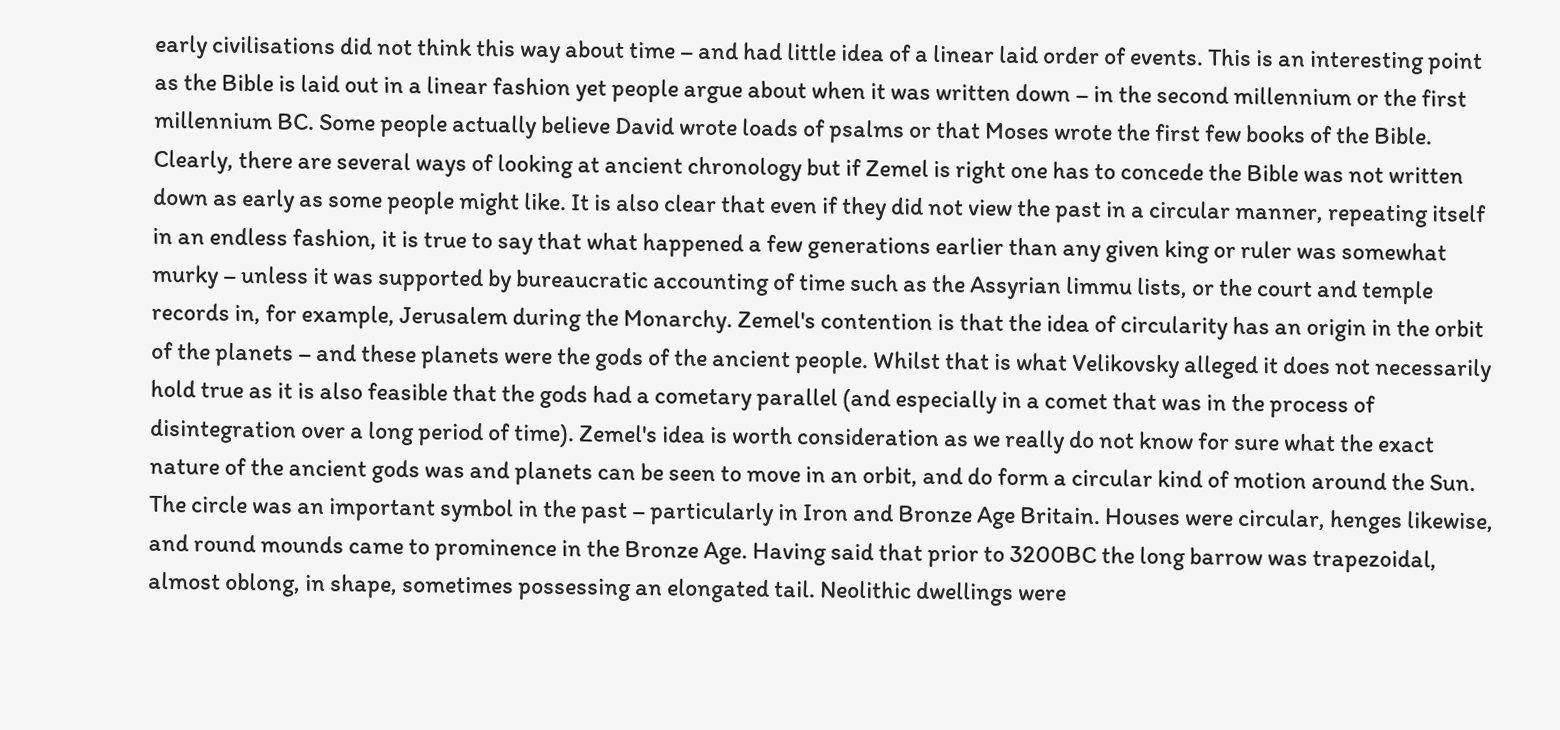early civilisations did not think this way about time – and had little idea of a linear laid order of events. This is an interesting point as the Bible is laid out in a linear fashion yet people argue about when it was written down – in the second millennium or the first millennium BC. Some people actually believe David wrote loads of psalms or that Moses wrote the first few books of the Bible. Clearly, there are several ways of looking at ancient chronology but if Zemel is right one has to concede the Bible was not written down as early as some people might like. It is also clear that even if they did not view the past in a circular manner, repeating itself in an endless fashion, it is true to say that what happened a few generations earlier than any given king or ruler was somewhat murky – unless it was supported by bureaucratic accounting of time such as the Assyrian limmu lists, or the court and temple records in, for example, Jerusalem during the Monarchy. Zemel's contention is that the idea of circularity has an origin in the orbit of the planets – and these planets were the gods of the ancient people. Whilst that is what Velikovsky alleged it does not necessarily hold true as it is also feasible that the gods had a cometary parallel (and especially in a comet that was in the process of disintegration over a long period of time). Zemel's idea is worth consideration as we really do not know for sure what the exact nature of the ancient gods was and planets can be seen to move in an orbit, and do form a circular kind of motion around the Sun. The circle was an important symbol in the past – particularly in Iron and Bronze Age Britain. Houses were circular, henges likewise, and round mounds came to prominence in the Bronze Age. Having said that prior to 3200BC the long barrow was trapezoidal, almost oblong, in shape, sometimes possessing an elongated tail. Neolithic dwellings were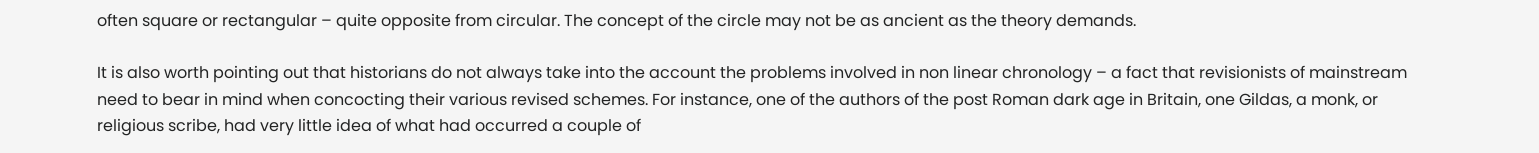often square or rectangular – quite opposite from circular. The concept of the circle may not be as ancient as the theory demands.

It is also worth pointing out that historians do not always take into the account the problems involved in non linear chronology – a fact that revisionists of mainstream need to bear in mind when concocting their various revised schemes. For instance, one of the authors of the post Roman dark age in Britain, one Gildas, a monk, or religious scribe, had very little idea of what had occurred a couple of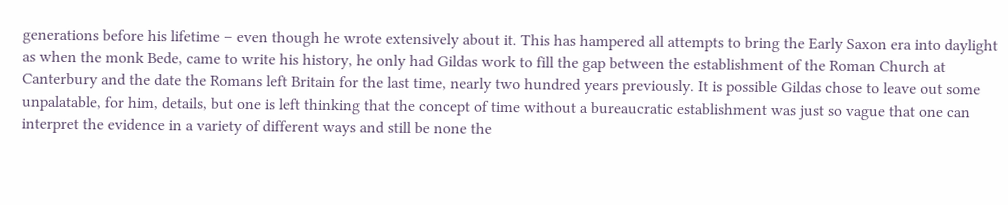generations before his lifetime – even though he wrote extensively about it. This has hampered all attempts to bring the Early Saxon era into daylight as when the monk Bede, came to write his history, he only had Gildas work to fill the gap between the establishment of the Roman Church at Canterbury and the date the Romans left Britain for the last time, nearly two hundred years previously. It is possible Gildas chose to leave out some unpalatable, for him, details, but one is left thinking that the concept of time without a bureaucratic establishment was just so vague that one can interpret the evidence in a variety of different ways and still be none the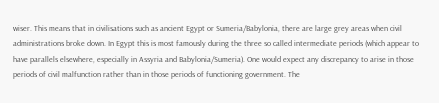wiser. This means that in civilisations such as ancient Egypt or Sumeria/Babylonia, there are large grey areas when civil administrations broke down. In Egypt this is most famously during the three so called intermediate periods (which appear to have parallels elsewhere, especially in Assyria and Babylonia/Sumeria). One would expect any discrepancy to arise in those periods of civil malfunction rather than in those periods of functioning government. The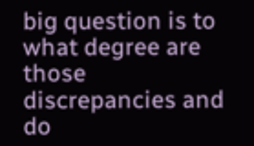big question is to what degree are those discrepancies and do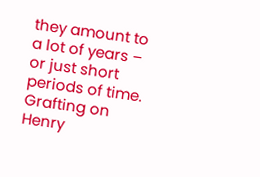they amount to a lot of years – or just short periods of time. Grafting on Henry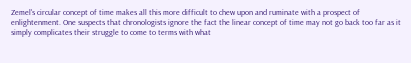Zemel's circular concept of time makes all this more difficult to chew upon and ruminate with a prospect of enlightenment. One suspects that chronologists ignore the fact the linear concept of time may not go back too far as it simply complicates their struggle to come to terms with what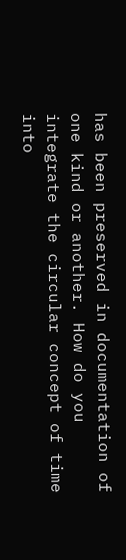has been preserved in documentation of one kind or another. How do you integrate the circular concept of time into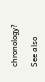chronology?

See also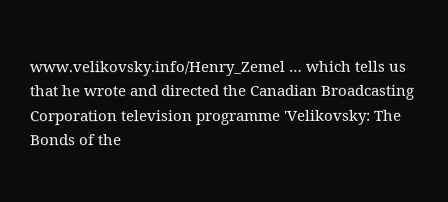www.velikovsky.info/Henry_Zemel … which tells us that he wrote and directed the Canadian Broadcasting Corporation television programme 'Velikovsky: The Bonds of the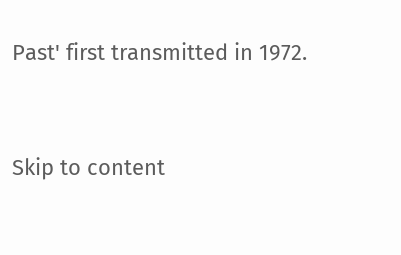Past' first transmitted in 1972.


Skip to content